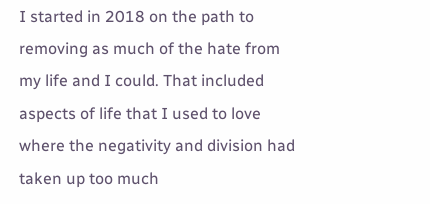I started in 2018 on the path to removing as much of the hate from my life and I could. That included aspects of life that I used to love where the negativity and division had taken up too much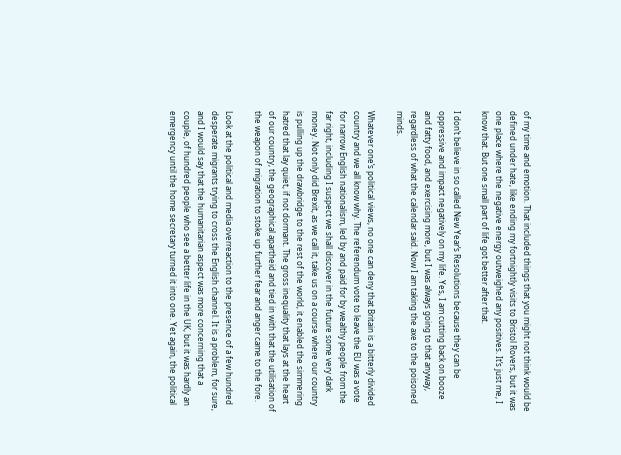of my time and emotion. That included things that you might not think would be defined under hate, like ending my fortnightly visits to Bristol Rovers, but it was one place where the negative energy outweighed any positives. It’s just me, I know that. But one small part of life got better after that.

I don’t believe in so called New Year’s Resolutions because they can be oppressive and impact negatively on my life. Yes, I am cutting back on booze and fatty food, and exercising more, but I was always going to that anyway, regardless of what the calendar said. Now I am taking the axe to the poisoned minds.

Whatever one’s political views, no one can deny that Britain is a bitterly divided country and we all know why. The referendum vote to leave the EU was a vote for narrow English nationalism, led by and paid for by wealthy people from the far right, including I suspect we shall discover in the future some very dark money. Not only did Brexit, as we call it, take us on a course where our country is pulling up the drawbridge to the rest of the world, it enabled the simmering hatred that lay quiet, if not dormant. The gross inequality that lays at the heart of our country, the geographical apartheid and tied in with that the utilisation of the weapon of migration to stoke up further fear and anger came to the fore.

Look at the political and media overreaction to the presence of a few hundred desperate migrants trying to cross the English channel. It is a problem, for sure, and I would say that the humanitarian aspect was more concerning that a couple, of hundred people who see a better life in the UK, but it was hardly an emergency until the home secretary turned it into one. Yet again, the political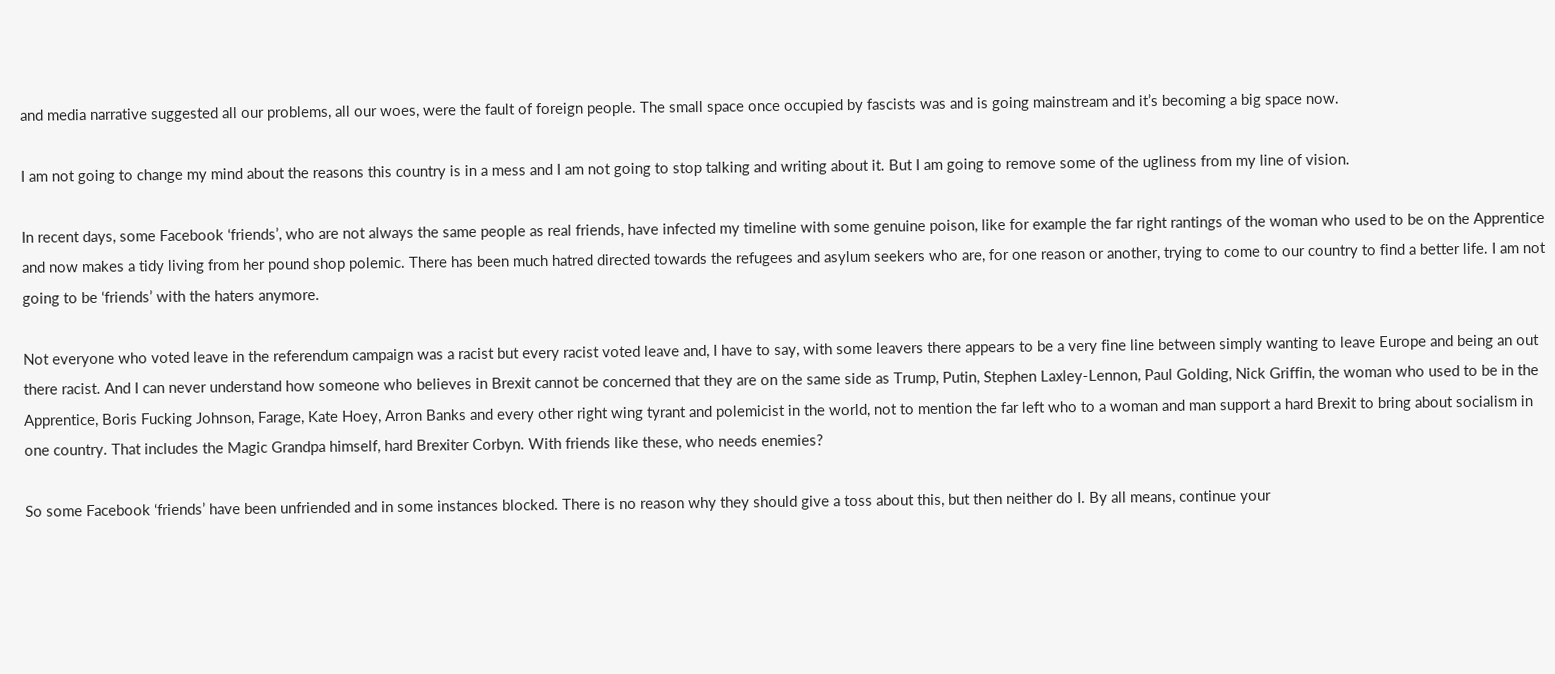and media narrative suggested all our problems, all our woes, were the fault of foreign people. The small space once occupied by fascists was and is going mainstream and it’s becoming a big space now.

I am not going to change my mind about the reasons this country is in a mess and I am not going to stop talking and writing about it. But I am going to remove some of the ugliness from my line of vision.

In recent days, some Facebook ‘friends’, who are not always the same people as real friends, have infected my timeline with some genuine poison, like for example the far right rantings of the woman who used to be on the Apprentice and now makes a tidy living from her pound shop polemic. There has been much hatred directed towards the refugees and asylum seekers who are, for one reason or another, trying to come to our country to find a better life. I am not going to be ‘friends’ with the haters anymore.

Not everyone who voted leave in the referendum campaign was a racist but every racist voted leave and, I have to say, with some leavers there appears to be a very fine line between simply wanting to leave Europe and being an out there racist. And I can never understand how someone who believes in Brexit cannot be concerned that they are on the same side as Trump, Putin, Stephen Laxley-Lennon, Paul Golding, Nick Griffin, the woman who used to be in the Apprentice, Boris Fucking Johnson, Farage, Kate Hoey, Arron Banks and every other right wing tyrant and polemicist in the world, not to mention the far left who to a woman and man support a hard Brexit to bring about socialism in one country. That includes the Magic Grandpa himself, hard Brexiter Corbyn. With friends like these, who needs enemies?

So some Facebook ‘friends’ have been unfriended and in some instances blocked. There is no reason why they should give a toss about this, but then neither do I. By all means, continue your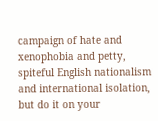campaign of hate and xenophobia and petty, spiteful English nationalism and international isolation, but do it on your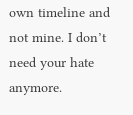own timeline and not mine. I don’t need your hate anymore.